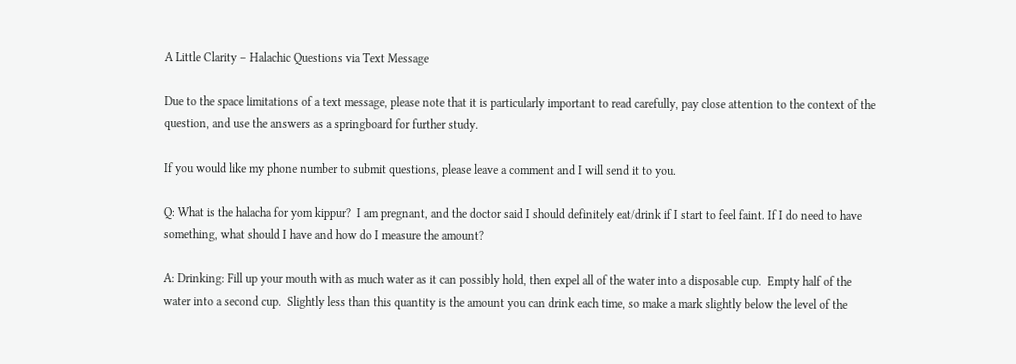A Little Clarity – Halachic Questions via Text Message

Due to the space limitations of a text message, please note that it is particularly important to read carefully, pay close attention to the context of the question, and use the answers as a springboard for further study.

If you would like my phone number to submit questions, please leave a comment and I will send it to you.

Q: What is the halacha for yom kippur?  I am pregnant, and the doctor said I should definitely eat/drink if I start to feel faint. If I do need to have something, what should I have and how do I measure the amount?

A: Drinking: Fill up your mouth with as much water as it can possibly hold, then expel all of the water into a disposable cup.  Empty half of the water into a second cup.  Slightly less than this quantity is the amount you can drink each time, so make a mark slightly below the level of the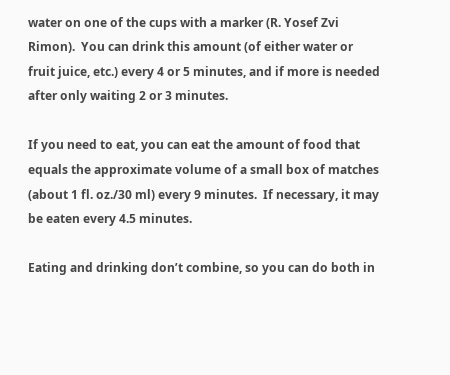water on one of the cups with a marker (R. Yosef Zvi Rimon).  You can drink this amount (of either water or fruit juice, etc.) every 4 or 5 minutes, and if more is needed after only waiting 2 or 3 minutes.

If you need to eat, you can eat the amount of food that equals the approximate volume of a small box of matches (about 1 fl. oz./30 ml) every 9 minutes.  If necessary, it may be eaten every 4.5 minutes.

Eating and drinking don’t combine, so you can do both in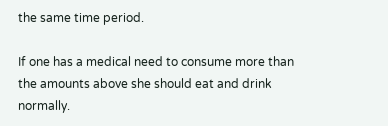the same time period.

If one has a medical need to consume more than the amounts above she should eat and drink normally.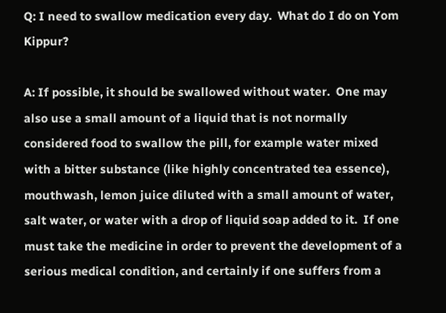Q: I need to swallow medication every day.  What do I do on Yom Kippur?

A: If possible, it should be swallowed without water.  One may also use a small amount of a liquid that is not normally considered food to swallow the pill, for example water mixed with a bitter substance (like highly concentrated tea essence), mouthwash, lemon juice diluted with a small amount of water, salt water, or water with a drop of liquid soap added to it.  If one must take the medicine in order to prevent the development of a serious medical condition, and certainly if one suffers from a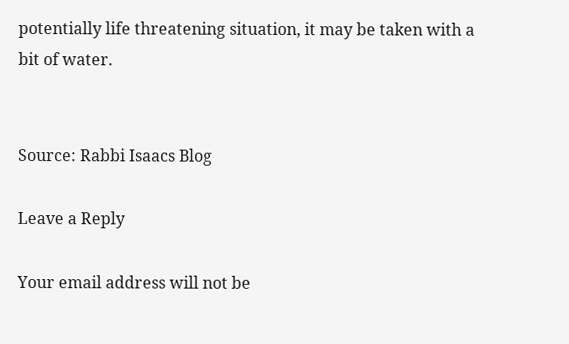potentially life threatening situation, it may be taken with a bit of water.


Source: Rabbi Isaacs Blog

Leave a Reply

Your email address will not be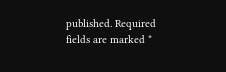published. Required fields are marked *